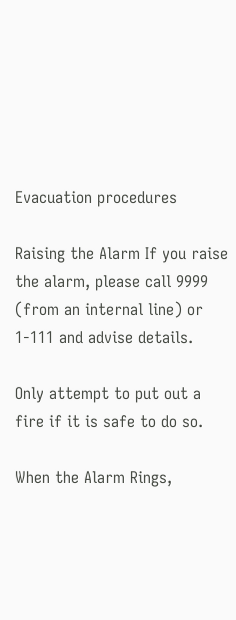Evacuation procedures

Raising the Alarm If you raise the alarm, please call 9999 (from an internal line) or 1-111 and advise details.

Only attempt to put out a fire if it is safe to do so.

When the Alarm Rings,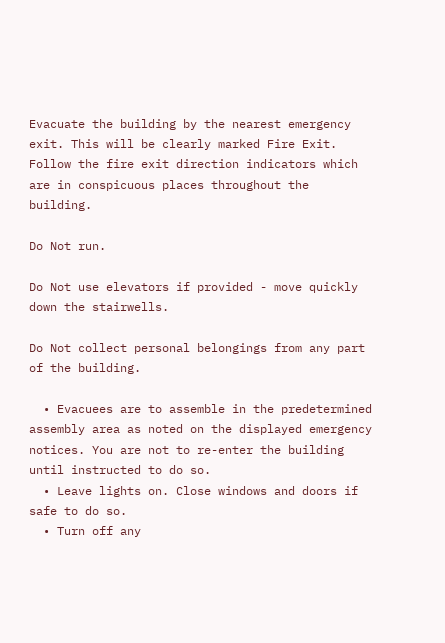Evacuate the building by the nearest emergency exit. This will be clearly marked Fire Exit. Follow the fire exit direction indicators which are in conspicuous places throughout the building.

Do Not run.

Do Not use elevators if provided - move quickly down the stairwells.

Do Not collect personal belongings from any part of the building.

  • Evacuees are to assemble in the predetermined assembly area as noted on the displayed emergency notices. You are not to re-enter the building until instructed to do so.
  • Leave lights on. Close windows and doors if safe to do so.
  • Turn off any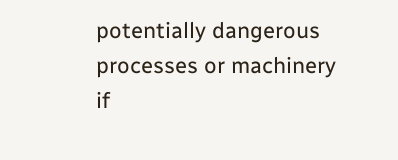potentially dangerous processes or machinery if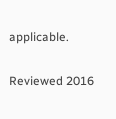applicable.

Reviewed 2016